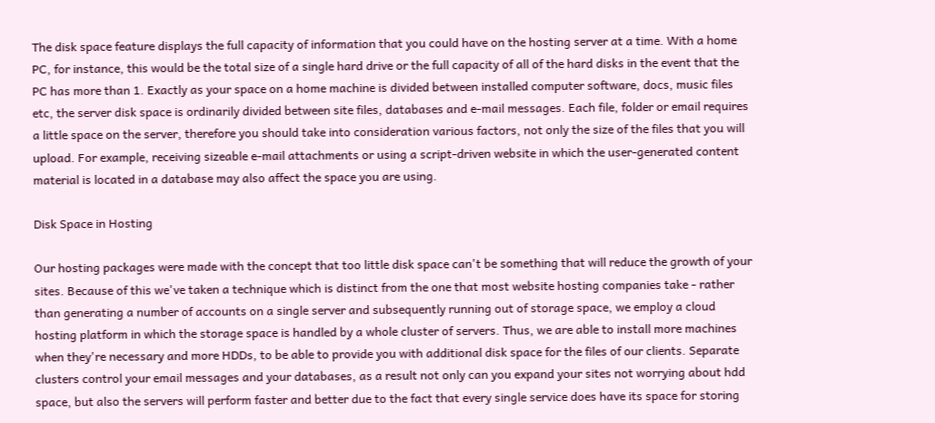The disk space feature displays the full capacity of information that you could have on the hosting server at a time. With a home PC, for instance, this would be the total size of a single hard drive or the full capacity of all of the hard disks in the event that the PC has more than 1. Exactly as your space on a home machine is divided between installed computer software, docs, music files etc, the server disk space is ordinarily divided between site files, databases and e-mail messages. Each file, folder or email requires a little space on the server, therefore you should take into consideration various factors, not only the size of the files that you will upload. For example, receiving sizeable e-mail attachments or using a script-driven website in which the user-generated content material is located in a database may also affect the space you are using.

Disk Space in Hosting

Our hosting packages were made with the concept that too little disk space can't be something that will reduce the growth of your sites. Because of this we've taken a technique which is distinct from the one that most website hosting companies take - rather than generating a number of accounts on a single server and subsequently running out of storage space, we employ a cloud hosting platform in which the storage space is handled by a whole cluster of servers. Thus, we are able to install more machines when they're necessary and more HDDs, to be able to provide you with additional disk space for the files of our clients. Separate clusters control your email messages and your databases, as a result not only can you expand your sites not worrying about hdd space, but also the servers will perform faster and better due to the fact that every single service does have its space for storing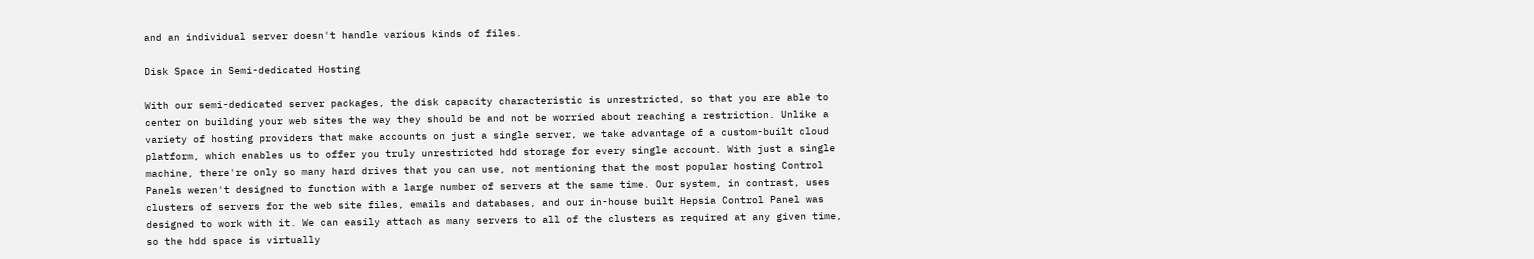and an individual server doesn't handle various kinds of files.

Disk Space in Semi-dedicated Hosting

With our semi-dedicated server packages, the disk capacity characteristic is unrestricted, so that you are able to center on building your web sites the way they should be and not be worried about reaching a restriction. Unlike a variety of hosting providers that make accounts on just a single server, we take advantage of a custom-built cloud platform, which enables us to offer you truly unrestricted hdd storage for every single account. With just a single machine, there're only so many hard drives that you can use, not mentioning that the most popular hosting Control Panels weren't designed to function with a large number of servers at the same time. Our system, in contrast, uses clusters of servers for the web site files, emails and databases, and our in-house built Hepsia Control Panel was designed to work with it. We can easily attach as many servers to all of the clusters as required at any given time, so the hdd space is virtually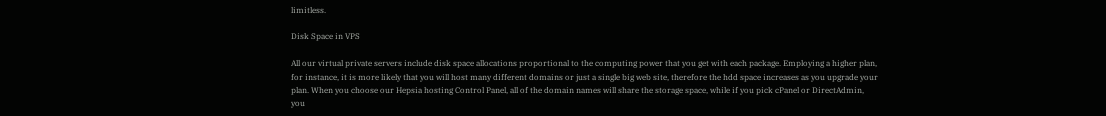limitless.

Disk Space in VPS

All our virtual private servers include disk space allocations proportional to the computing power that you get with each package. Employing a higher plan, for instance, it is more likely that you will host many different domains or just a single big web site, therefore the hdd space increases as you upgrade your plan. When you choose our Hepsia hosting Control Panel, all of the domain names will share the storage space, while if you pick cPanel or DirectAdmin, you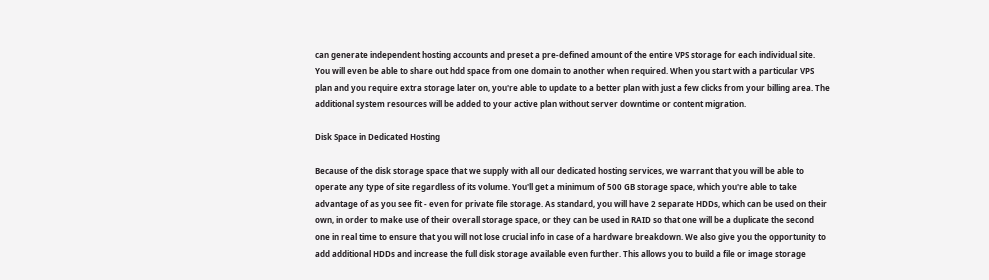can generate independent hosting accounts and preset a pre-defined amount of the entire VPS storage for each individual site. You will even be able to share out hdd space from one domain to another when required. When you start with a particular VPS plan and you require extra storage later on, you're able to update to a better plan with just a few clicks from your billing area. The additional system resources will be added to your active plan without server downtime or content migration.

Disk Space in Dedicated Hosting

Because of the disk storage space that we supply with all our dedicated hosting services, we warrant that you will be able to operate any type of site regardless of its volume. You'll get a minimum of 500 GB storage space, which you're able to take advantage of as you see fit - even for private file storage. As standard, you will have 2 separate HDDs, which can be used on their own, in order to make use of their overall storage space, or they can be used in RAID so that one will be a duplicate the second one in real time to ensure that you will not lose crucial info in case of a hardware breakdown. We also give you the opportunity to add additional HDDs and increase the full disk storage available even further. This allows you to build a file or image storage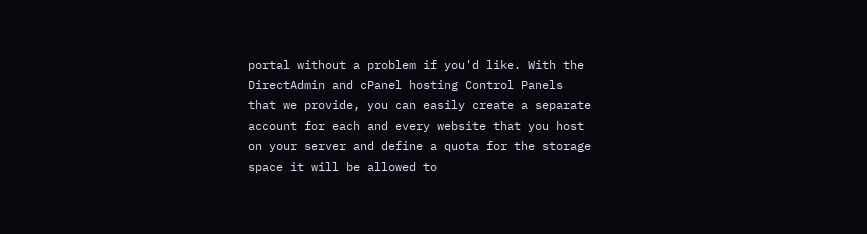portal without a problem if you'd like. With the DirectAdmin and cPanel hosting Control Panels that we provide, you can easily create a separate account for each and every website that you host on your server and define a quota for the storage space it will be allowed to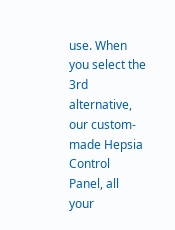use. When you select the 3rd alternative, our custom-made Hepsia Control Panel, all your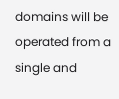domains will be operated from a single and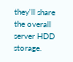they'll share the overall server HDD storage.